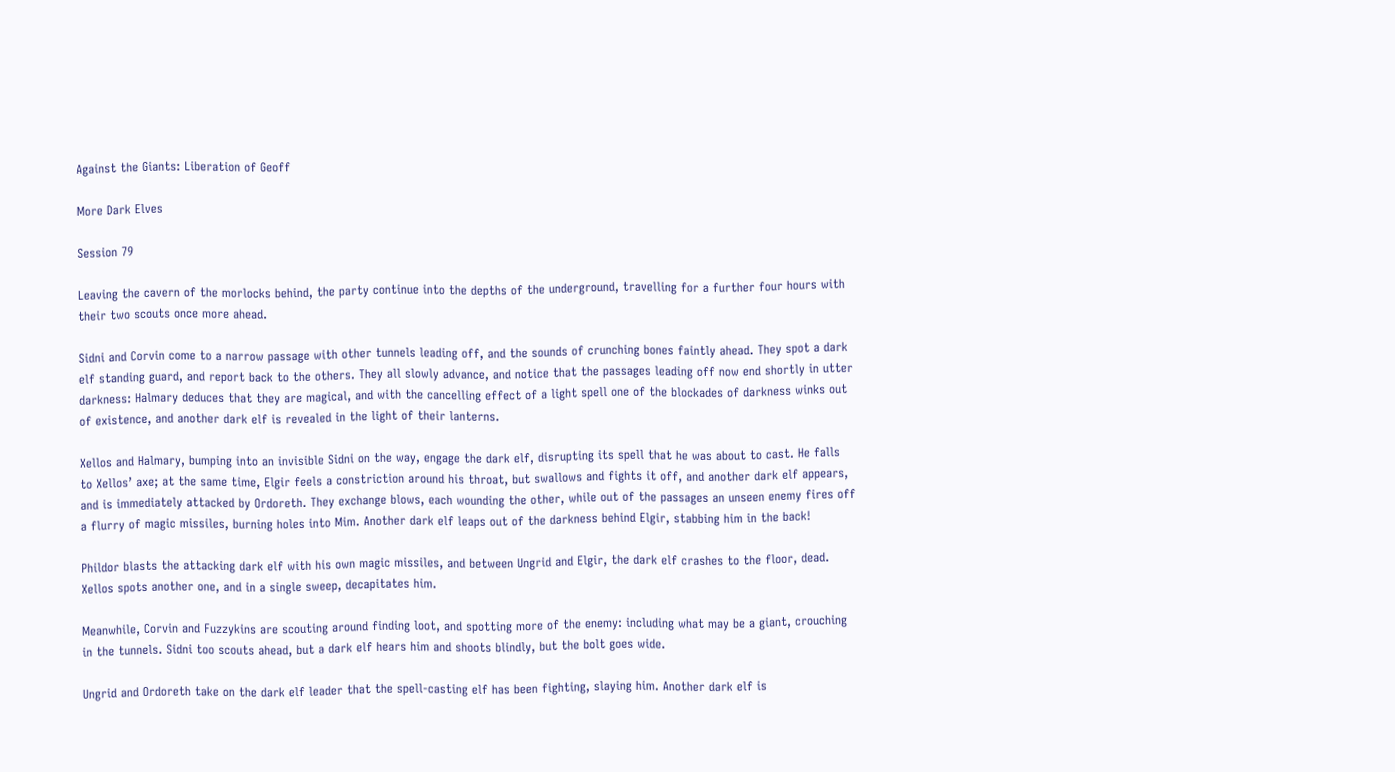Against the Giants: Liberation of Geoff

More Dark Elves

Session 79

Leaving the cavern of the morlocks behind, the party continue into the depths of the underground, travelling for a further four hours with their two scouts once more ahead.

Sidni and Corvin come to a narrow passage with other tunnels leading off, and the sounds of crunching bones faintly ahead. They spot a dark elf standing guard, and report back to the others. They all slowly advance, and notice that the passages leading off now end shortly in utter darkness: Halmary deduces that they are magical, and with the cancelling effect of a light spell one of the blockades of darkness winks out of existence, and another dark elf is revealed in the light of their lanterns.

Xellos and Halmary, bumping into an invisible Sidni on the way, engage the dark elf, disrupting its spell that he was about to cast. He falls to Xellos’ axe; at the same time, Elgir feels a constriction around his throat, but swallows and fights it off, and another dark elf appears, and is immediately attacked by Ordoreth. They exchange blows, each wounding the other, while out of the passages an unseen enemy fires off a flurry of magic missiles, burning holes into Mim. Another dark elf leaps out of the darkness behind Elgir, stabbing him in the back!

Phildor blasts the attacking dark elf with his own magic missiles, and between Ungrid and Elgir, the dark elf crashes to the floor, dead. Xellos spots another one, and in a single sweep, decapitates him.

Meanwhile, Corvin and Fuzzykins are scouting around finding loot, and spotting more of the enemy: including what may be a giant, crouching in the tunnels. Sidni too scouts ahead, but a dark elf hears him and shoots blindly, but the bolt goes wide.

Ungrid and Ordoreth take on the dark elf leader that the spell-casting elf has been fighting, slaying him. Another dark elf is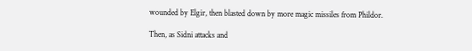wounded by Elgir, then blasted down by more magic missiles from Phildor.

Then, as Sidni attacks and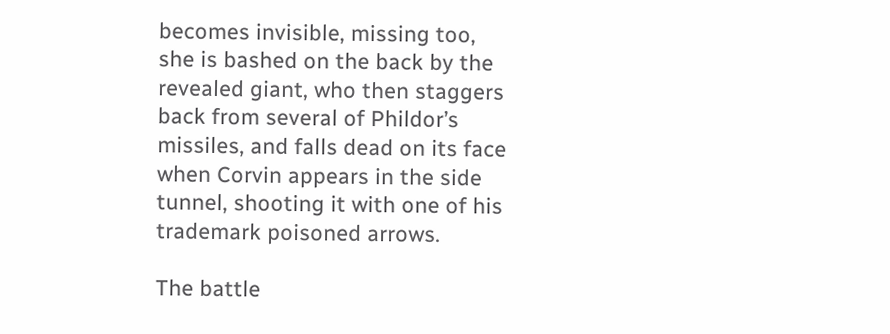becomes invisible, missing too, she is bashed on the back by the revealed giant, who then staggers back from several of Phildor’s missiles, and falls dead on its face when Corvin appears in the side tunnel, shooting it with one of his trademark poisoned arrows.

The battle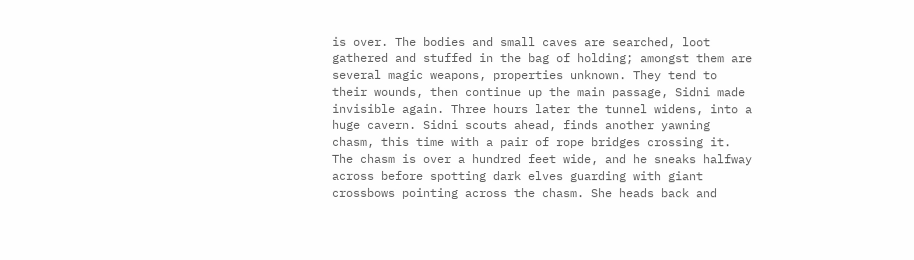is over. The bodies and small caves are searched, loot gathered and stuffed in the bag of holding; amongst them are several magic weapons, properties unknown. They tend to their wounds, then continue up the main passage, Sidni made invisible again. Three hours later the tunnel widens, into a huge cavern. Sidni scouts ahead, finds another yawning chasm, this time with a pair of rope bridges crossing it. The chasm is over a hundred feet wide, and he sneaks halfway across before spotting dark elves guarding with giant crossbows pointing across the chasm. She heads back and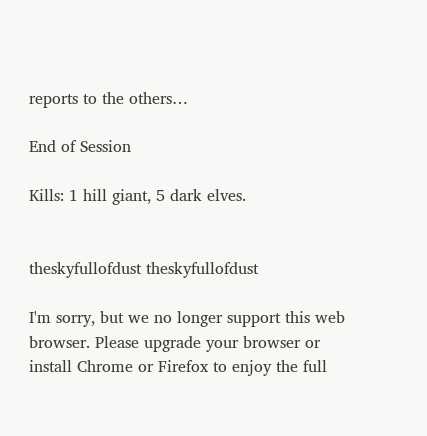reports to the others…

End of Session

Kills: 1 hill giant, 5 dark elves.


theskyfullofdust theskyfullofdust

I'm sorry, but we no longer support this web browser. Please upgrade your browser or install Chrome or Firefox to enjoy the full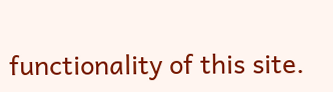functionality of this site.